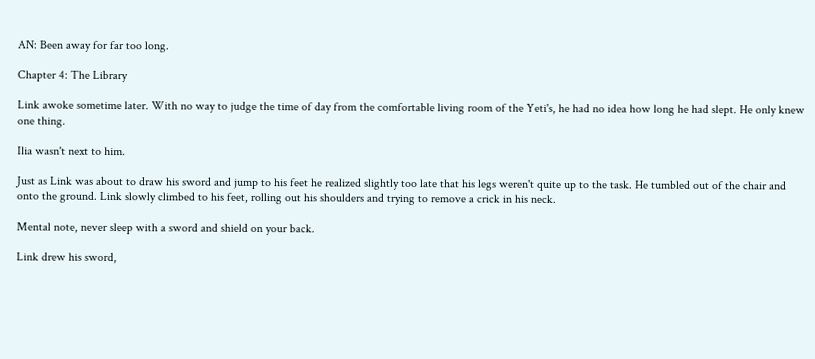AN: Been away for far too long.

Chapter 4: The Library

Link awoke sometime later. With no way to judge the time of day from the comfortable living room of the Yeti's, he had no idea how long he had slept. He only knew one thing.

Ilia wasn't next to him.

Just as Link was about to draw his sword and jump to his feet he realized slightly too late that his legs weren't quite up to the task. He tumbled out of the chair and onto the ground. Link slowly climbed to his feet, rolling out his shoulders and trying to remove a crick in his neck.

Mental note, never sleep with a sword and shield on your back.

Link drew his sword,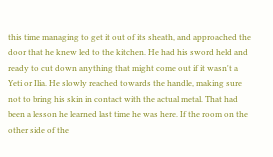this time managing to get it out of its sheath, and approached the door that he knew led to the kitchen. He had his sword held and ready to cut down anything that might come out if it wasn't a Yeti or Ilia. He slowly reached towards the handle, making sure not to bring his skin in contact with the actual metal. That had been a lesson he learned last time he was here. If the room on the other side of the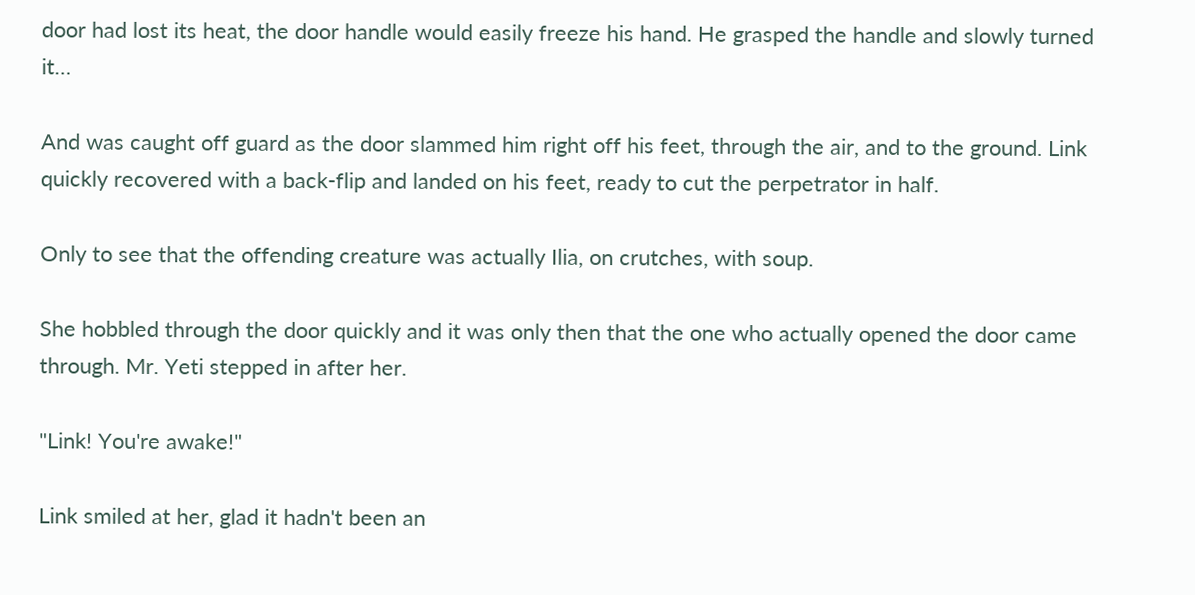door had lost its heat, the door handle would easily freeze his hand. He grasped the handle and slowly turned it…

And was caught off guard as the door slammed him right off his feet, through the air, and to the ground. Link quickly recovered with a back-flip and landed on his feet, ready to cut the perpetrator in half.

Only to see that the offending creature was actually Ilia, on crutches, with soup.

She hobbled through the door quickly and it was only then that the one who actually opened the door came through. Mr. Yeti stepped in after her.

"Link! You're awake!"

Link smiled at her, glad it hadn't been an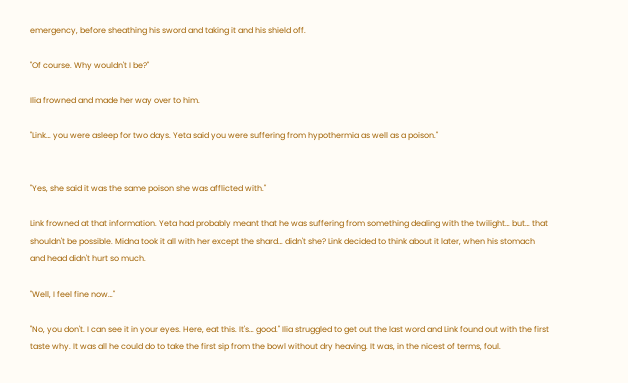emergency, before sheathing his sword and taking it and his shield off.

"Of course. Why wouldn't I be?"

Ilia frowned and made her way over to him.

"Link… you were asleep for two days. Yeta said you were suffering from hypothermia as well as a poison."


"Yes, she said it was the same poison she was afflicted with."

Link frowned at that information. Yeta had probably meant that he was suffering from something dealing with the twilight… but… that shouldn't be possible. Midna took it all with her except the shard… didn't she? Link decided to think about it later, when his stomach and head didn't hurt so much.

"Well, I feel fine now…"

"No, you don't. I can see it in your eyes. Here, eat this. It's… good." Ilia struggled to get out the last word and Link found out with the first taste why. It was all he could do to take the first sip from the bowl without dry heaving. It was, in the nicest of terms, foul.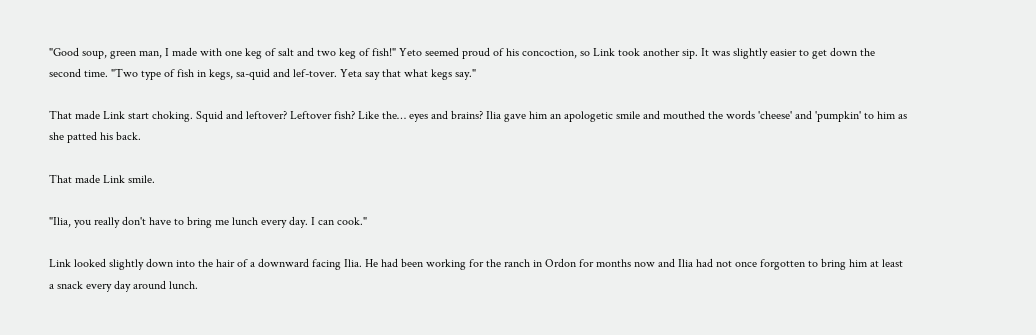"Good soup, green man, I made with one keg of salt and two keg of fish!" Yeto seemed proud of his concoction, so Link took another sip. It was slightly easier to get down the second time. "Two type of fish in kegs, sa-quid and lef-tover. Yeta say that what kegs say."

That made Link start choking. Squid and leftover? Leftover fish? Like the… eyes and brains? Ilia gave him an apologetic smile and mouthed the words 'cheese' and 'pumpkin' to him as she patted his back.

That made Link smile.

"Ilia, you really don't have to bring me lunch every day. I can cook."

Link looked slightly down into the hair of a downward facing Ilia. He had been working for the ranch in Ordon for months now and Ilia had not once forgotten to bring him at least a snack every day around lunch.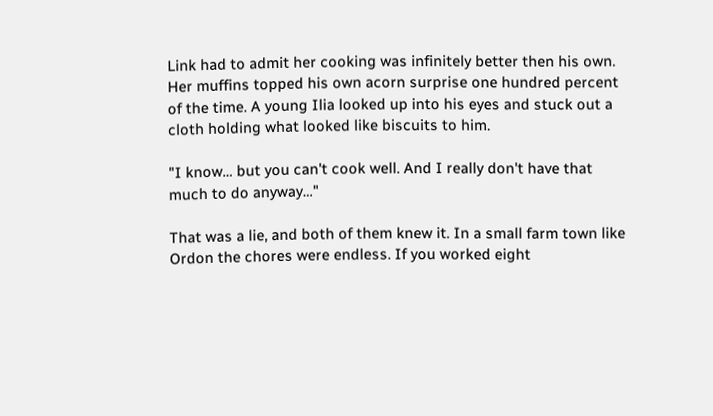Link had to admit her cooking was infinitely better then his own. Her muffins topped his own acorn surprise one hundred percent of the time. A young Ilia looked up into his eyes and stuck out a cloth holding what looked like biscuits to him.

"I know… but you can't cook well. And I really don't have that much to do anyway…"

That was a lie, and both of them knew it. In a small farm town like Ordon the chores were endless. If you worked eight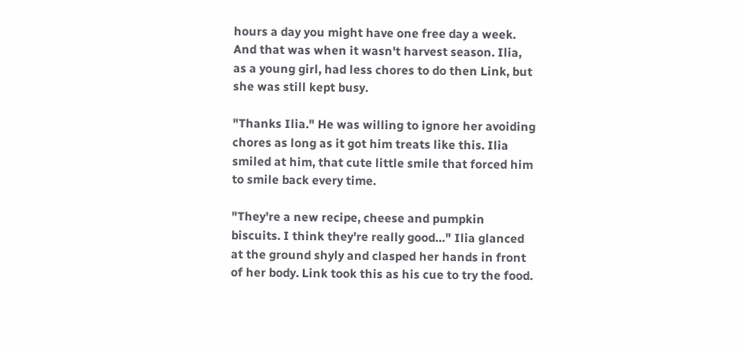hours a day you might have one free day a week. And that was when it wasn't harvest season. Ilia, as a young girl, had less chores to do then Link, but she was still kept busy.

"Thanks Ilia." He was willing to ignore her avoiding chores as long as it got him treats like this. Ilia smiled at him, that cute little smile that forced him to smile back every time.

"They're a new recipe, cheese and pumpkin biscuits. I think they're really good…" Ilia glanced at the ground shyly and clasped her hands in front of her body. Link took this as his cue to try the food.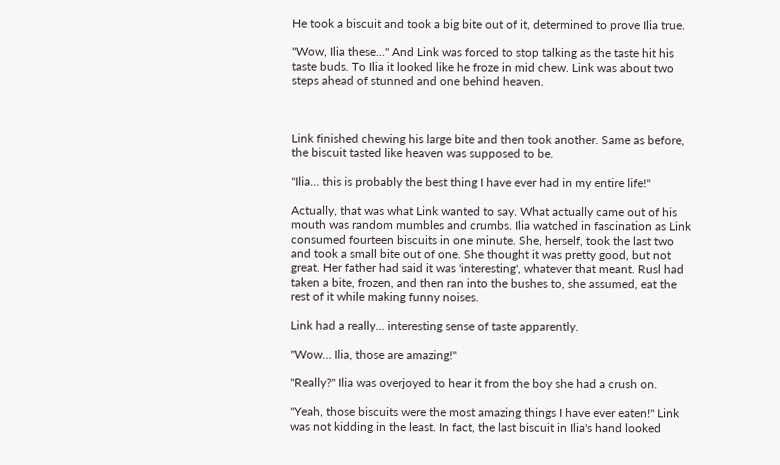He took a biscuit and took a big bite out of it, determined to prove Ilia true.

"Wow, Ilia these…" And Link was forced to stop talking as the taste hit his taste buds. To Ilia it looked like he froze in mid chew. Link was about two steps ahead of stunned and one behind heaven.



Link finished chewing his large bite and then took another. Same as before, the biscuit tasted like heaven was supposed to be.

"Ilia… this is probably the best thing I have ever had in my entire life!"

Actually, that was what Link wanted to say. What actually came out of his mouth was random mumbles and crumbs. Ilia watched in fascination as Link consumed fourteen biscuits in one minute. She, herself, took the last two and took a small bite out of one. She thought it was pretty good, but not great. Her father had said it was 'interesting', whatever that meant. Rusl had taken a bite, frozen, and then ran into the bushes to, she assumed, eat the rest of it while making funny noises.

Link had a really… interesting sense of taste apparently.

"Wow… Ilia, those are amazing!"

"Really?" Ilia was overjoyed to hear it from the boy she had a crush on.

"Yeah, those biscuits were the most amazing things I have ever eaten!" Link was not kidding in the least. In fact, the last biscuit in Ilia's hand looked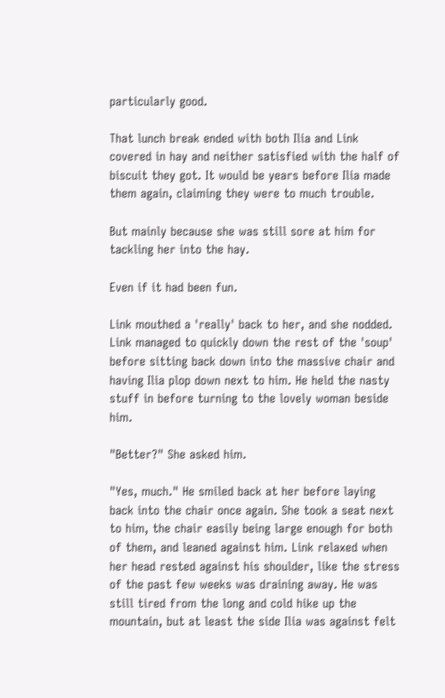particularly good.

That lunch break ended with both Ilia and Link covered in hay and neither satisfied with the half of biscuit they got. It would be years before Ilia made them again, claiming they were to much trouble.

But mainly because she was still sore at him for tackling her into the hay.

Even if it had been fun.

Link mouthed a 'really' back to her, and she nodded. Link managed to quickly down the rest of the 'soup' before sitting back down into the massive chair and having Ilia plop down next to him. He held the nasty stuff in before turning to the lovely woman beside him.

"Better?" She asked him.

"Yes, much." He smiled back at her before laying back into the chair once again. She took a seat next to him, the chair easily being large enough for both of them, and leaned against him. Link relaxed when her head rested against his shoulder, like the stress of the past few weeks was draining away. He was still tired from the long and cold hike up the mountain, but at least the side Ilia was against felt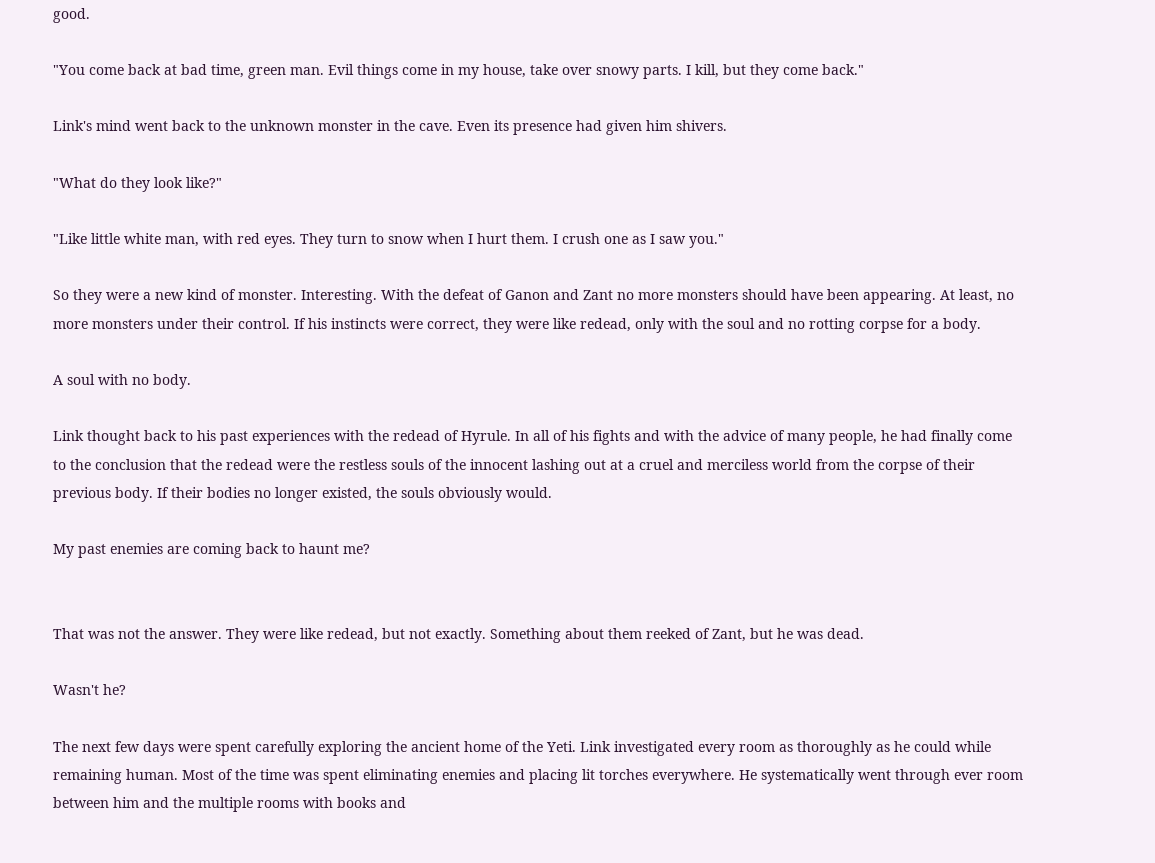good.

"You come back at bad time, green man. Evil things come in my house, take over snowy parts. I kill, but they come back."

Link's mind went back to the unknown monster in the cave. Even its presence had given him shivers.

"What do they look like?"

"Like little white man, with red eyes. They turn to snow when I hurt them. I crush one as I saw you."

So they were a new kind of monster. Interesting. With the defeat of Ganon and Zant no more monsters should have been appearing. At least, no more monsters under their control. If his instincts were correct, they were like redead, only with the soul and no rotting corpse for a body.

A soul with no body.

Link thought back to his past experiences with the redead of Hyrule. In all of his fights and with the advice of many people, he had finally come to the conclusion that the redead were the restless souls of the innocent lashing out at a cruel and merciless world from the corpse of their previous body. If their bodies no longer existed, the souls obviously would.

My past enemies are coming back to haunt me?


That was not the answer. They were like redead, but not exactly. Something about them reeked of Zant, but he was dead.

Wasn't he?

The next few days were spent carefully exploring the ancient home of the Yeti. Link investigated every room as thoroughly as he could while remaining human. Most of the time was spent eliminating enemies and placing lit torches everywhere. He systematically went through ever room between him and the multiple rooms with books and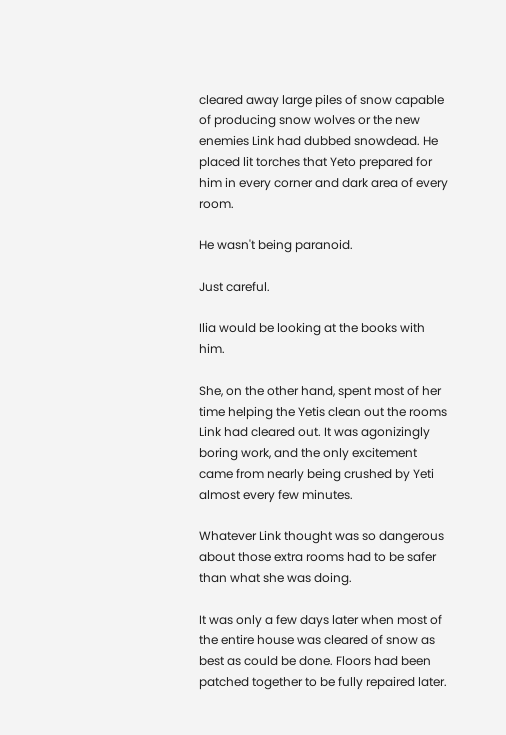cleared away large piles of snow capable of producing snow wolves or the new enemies Link had dubbed snowdead. He placed lit torches that Yeto prepared for him in every corner and dark area of every room.

He wasn't being paranoid.

Just careful.

Ilia would be looking at the books with him.

She, on the other hand, spent most of her time helping the Yetis clean out the rooms Link had cleared out. It was agonizingly boring work, and the only excitement came from nearly being crushed by Yeti almost every few minutes.

Whatever Link thought was so dangerous about those extra rooms had to be safer than what she was doing.

It was only a few days later when most of the entire house was cleared of snow as best as could be done. Floors had been patched together to be fully repaired later.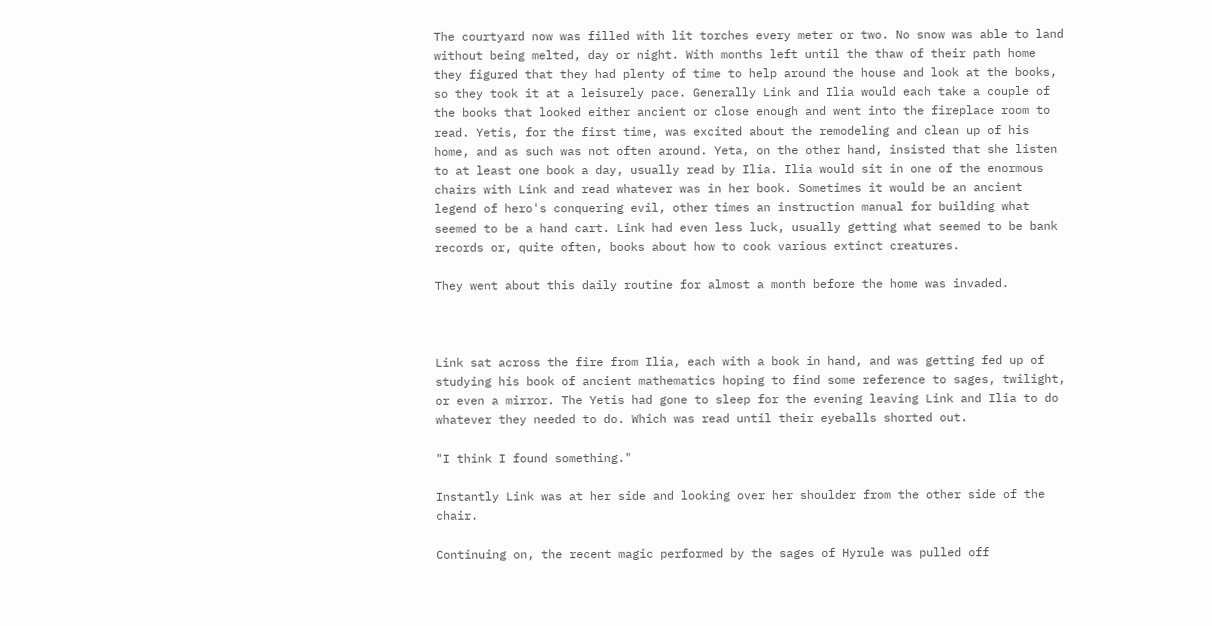The courtyard now was filled with lit torches every meter or two. No snow was able to land without being melted, day or night. With months left until the thaw of their path home they figured that they had plenty of time to help around the house and look at the books, so they took it at a leisurely pace. Generally Link and Ilia would each take a couple of the books that looked either ancient or close enough and went into the fireplace room to read. Yetis, for the first time, was excited about the remodeling and clean up of his home, and as such was not often around. Yeta, on the other hand, insisted that she listen to at least one book a day, usually read by Ilia. Ilia would sit in one of the enormous chairs with Link and read whatever was in her book. Sometimes it would be an ancient legend of hero's conquering evil, other times an instruction manual for building what seemed to be a hand cart. Link had even less luck, usually getting what seemed to be bank records or, quite often, books about how to cook various extinct creatures.

They went about this daily routine for almost a month before the home was invaded.



Link sat across the fire from Ilia, each with a book in hand, and was getting fed up of studying his book of ancient mathematics hoping to find some reference to sages, twilight, or even a mirror. The Yetis had gone to sleep for the evening leaving Link and Ilia to do whatever they needed to do. Which was read until their eyeballs shorted out.

"I think I found something."

Instantly Link was at her side and looking over her shoulder from the other side of the chair.

Continuing on, the recent magic performed by the sages of Hyrule was pulled off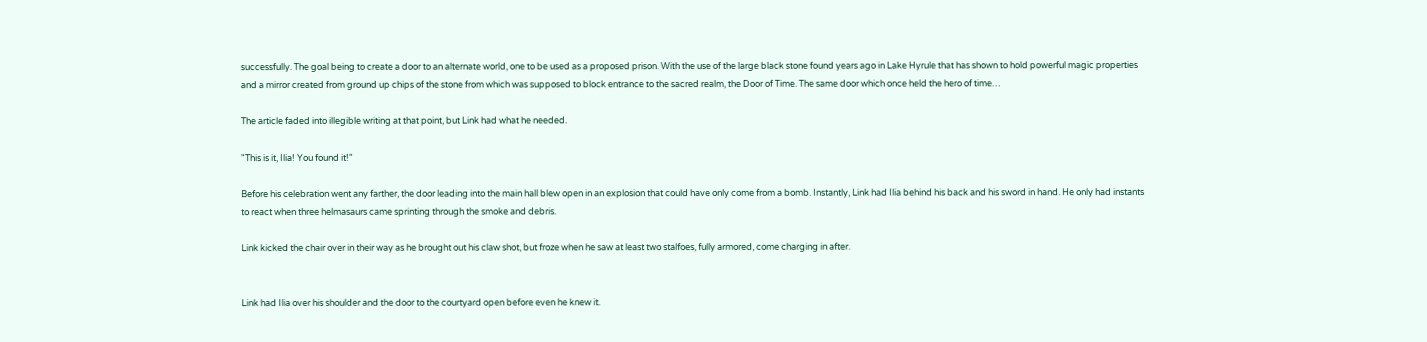successfully. The goal being to create a door to an alternate world, one to be used as a proposed prison. With the use of the large black stone found years ago in Lake Hyrule that has shown to hold powerful magic properties and a mirror created from ground up chips of the stone from which was supposed to block entrance to the sacred realm, the Door of Time. The same door which once held the hero of time…

The article faded into illegible writing at that point, but Link had what he needed.

"This is it, Ilia! You found it!"

Before his celebration went any farther, the door leading into the main hall blew open in an explosion that could have only come from a bomb. Instantly, Link had Ilia behind his back and his sword in hand. He only had instants to react when three helmasaurs came sprinting through the smoke and debris.

Link kicked the chair over in their way as he brought out his claw shot, but froze when he saw at least two stalfoes, fully armored, come charging in after.


Link had Ilia over his shoulder and the door to the courtyard open before even he knew it.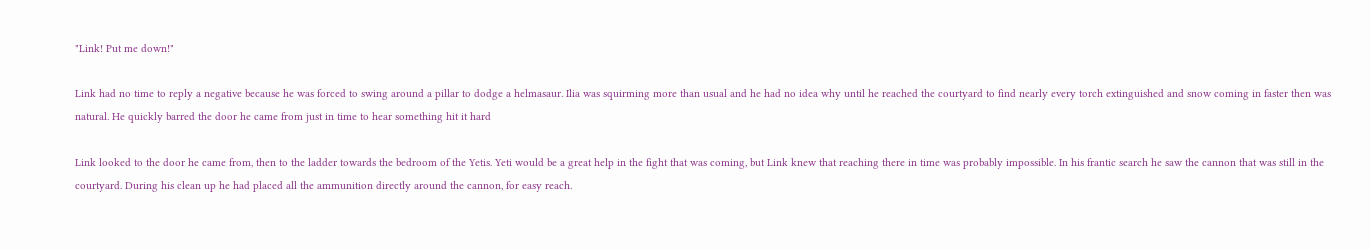"Link! Put me down!"

Link had no time to reply a negative because he was forced to swing around a pillar to dodge a helmasaur. Ilia was squirming more than usual and he had no idea why until he reached the courtyard to find nearly every torch extinguished and snow coming in faster then was natural. He quickly barred the door he came from just in time to hear something hit it hard

Link looked to the door he came from, then to the ladder towards the bedroom of the Yetis. Yeti would be a great help in the fight that was coming, but Link knew that reaching there in time was probably impossible. In his frantic search he saw the cannon that was still in the courtyard. During his clean up he had placed all the ammunition directly around the cannon, for easy reach.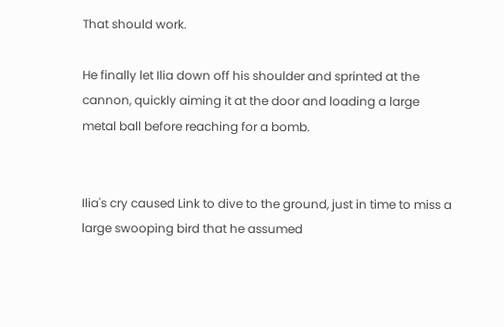That should work.

He finally let Ilia down off his shoulder and sprinted at the cannon, quickly aiming it at the door and loading a large metal ball before reaching for a bomb.


Ilia's cry caused Link to dive to the ground, just in time to miss a large swooping bird that he assumed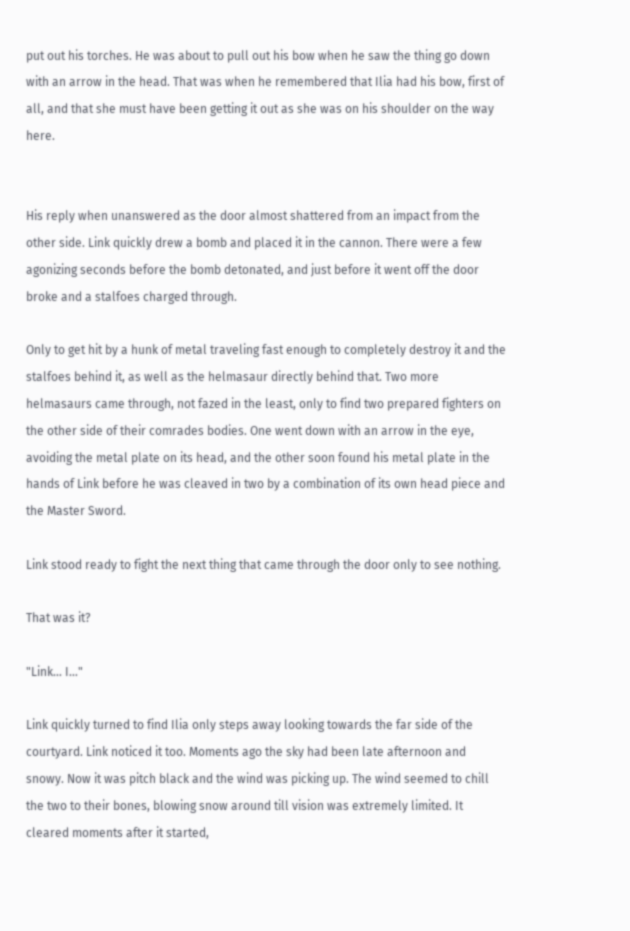put out his torches. He was about to pull out his bow when he saw the thing go down with an arrow in the head. That was when he remembered that Ilia had his bow, first of all, and that she must have been getting it out as she was on his shoulder on the way here.


His reply when unanswered as the door almost shattered from an impact from the other side. Link quickly drew a bomb and placed it in the cannon. There were a few agonizing seconds before the bomb detonated, and just before it went off the door broke and a stalfoes charged through.

Only to get hit by a hunk of metal traveling fast enough to completely destroy it and the stalfoes behind it, as well as the helmasaur directly behind that. Two more helmasaurs came through, not fazed in the least, only to find two prepared fighters on the other side of their comrades bodies. One went down with an arrow in the eye, avoiding the metal plate on its head, and the other soon found his metal plate in the hands of Link before he was cleaved in two by a combination of its own head piece and the Master Sword.

Link stood ready to fight the next thing that came through the door only to see nothing.

That was it?

"Link… I…"

Link quickly turned to find Ilia only steps away looking towards the far side of the courtyard. Link noticed it too. Moments ago the sky had been late afternoon and snowy. Now it was pitch black and the wind was picking up. The wind seemed to chill the two to their bones, blowing snow around till vision was extremely limited. It cleared moments after it started,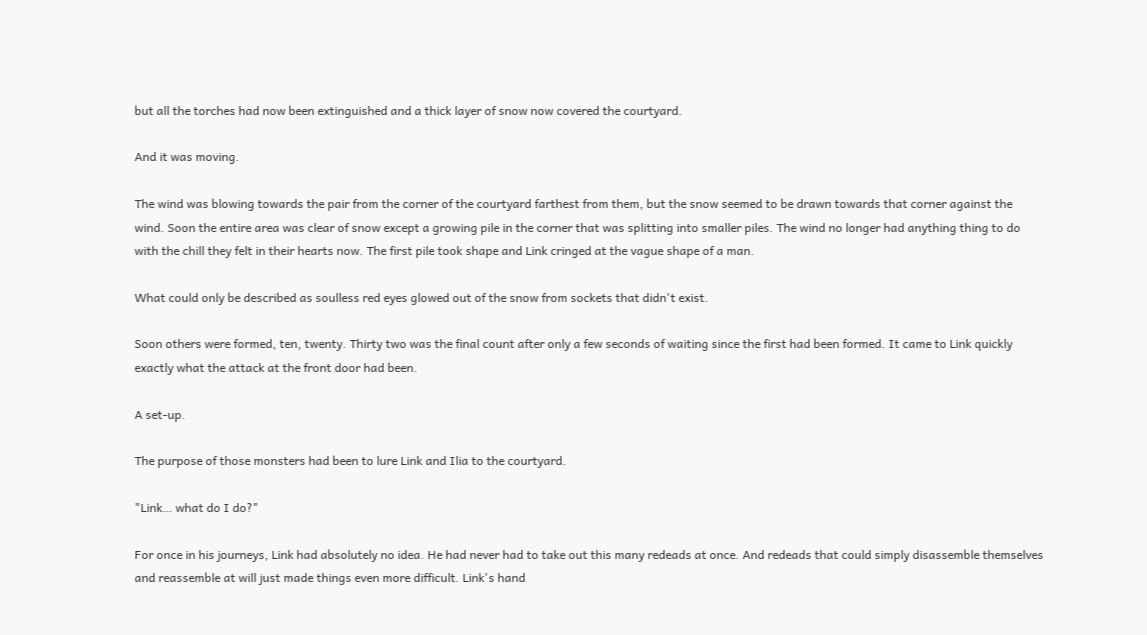but all the torches had now been extinguished and a thick layer of snow now covered the courtyard.

And it was moving.

The wind was blowing towards the pair from the corner of the courtyard farthest from them, but the snow seemed to be drawn towards that corner against the wind. Soon the entire area was clear of snow except a growing pile in the corner that was splitting into smaller piles. The wind no longer had anything thing to do with the chill they felt in their hearts now. The first pile took shape and Link cringed at the vague shape of a man.

What could only be described as soulless red eyes glowed out of the snow from sockets that didn't exist.

Soon others were formed, ten, twenty. Thirty two was the final count after only a few seconds of waiting since the first had been formed. It came to Link quickly exactly what the attack at the front door had been.

A set-up.

The purpose of those monsters had been to lure Link and Ilia to the courtyard.

"Link… what do I do?"

For once in his journeys, Link had absolutely no idea. He had never had to take out this many redeads at once. And redeads that could simply disassemble themselves and reassemble at will just made things even more difficult. Link's hand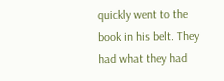quickly went to the book in his belt. They had what they had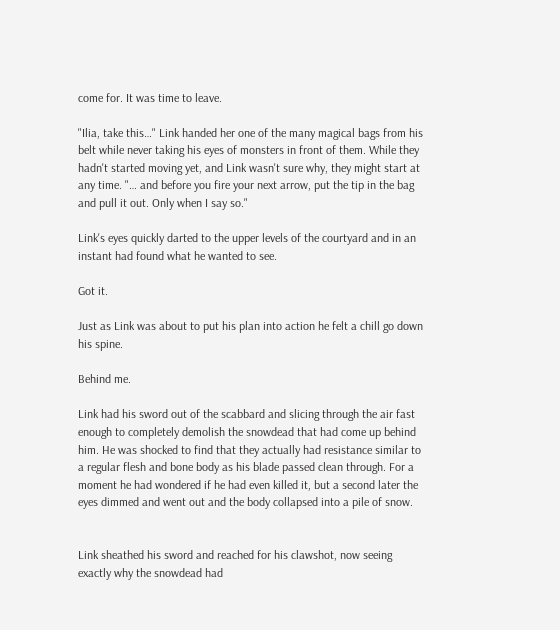come for. It was time to leave.

"Ilia, take this…" Link handed her one of the many magical bags from his belt while never taking his eyes of monsters in front of them. While they hadn't started moving yet, and Link wasn't sure why, they might start at any time. "… and before you fire your next arrow, put the tip in the bag and pull it out. Only when I say so."

Link's eyes quickly darted to the upper levels of the courtyard and in an instant had found what he wanted to see.

Got it.

Just as Link was about to put his plan into action he felt a chill go down his spine.

Behind me.

Link had his sword out of the scabbard and slicing through the air fast enough to completely demolish the snowdead that had come up behind him. He was shocked to find that they actually had resistance similar to a regular flesh and bone body as his blade passed clean through. For a moment he had wondered if he had even killed it, but a second later the eyes dimmed and went out and the body collapsed into a pile of snow.


Link sheathed his sword and reached for his clawshot, now seeing exactly why the snowdead had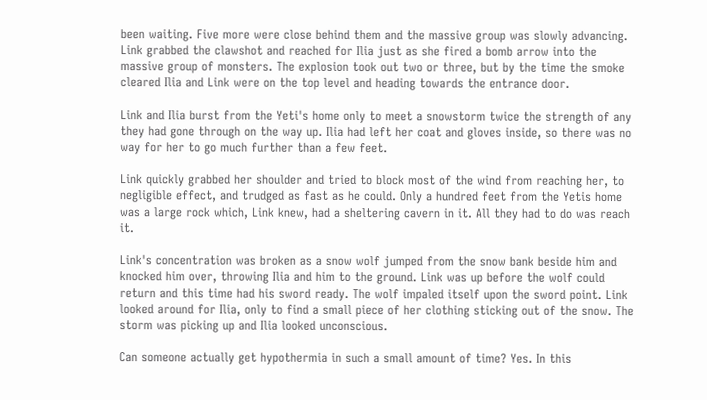been waiting. Five more were close behind them and the massive group was slowly advancing. Link grabbed the clawshot and reached for Ilia just as she fired a bomb arrow into the massive group of monsters. The explosion took out two or three, but by the time the smoke cleared Ilia and Link were on the top level and heading towards the entrance door.

Link and Ilia burst from the Yeti's home only to meet a snowstorm twice the strength of any they had gone through on the way up. Ilia had left her coat and gloves inside, so there was no way for her to go much further than a few feet.

Link quickly grabbed her shoulder and tried to block most of the wind from reaching her, to negligible effect, and trudged as fast as he could. Only a hundred feet from the Yetis home was a large rock which, Link knew, had a sheltering cavern in it. All they had to do was reach it.

Link's concentration was broken as a snow wolf jumped from the snow bank beside him and knocked him over, throwing Ilia and him to the ground. Link was up before the wolf could return and this time had his sword ready. The wolf impaled itself upon the sword point. Link looked around for Ilia, only to find a small piece of her clothing sticking out of the snow. The storm was picking up and Ilia looked unconscious.

Can someone actually get hypothermia in such a small amount of time? Yes. In this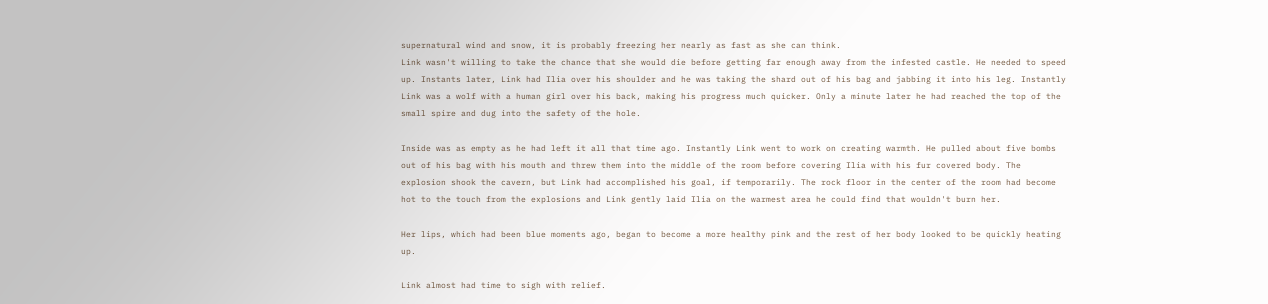supernatural wind and snow, it is probably freezing her nearly as fast as she can think.
Link wasn't willing to take the chance that she would die before getting far enough away from the infested castle. He needed to speed up. Instants later, Link had Ilia over his shoulder and he was taking the shard out of his bag and jabbing it into his leg. Instantly Link was a wolf with a human girl over his back, making his progress much quicker. Only a minute later he had reached the top of the small spire and dug into the safety of the hole.

Inside was as empty as he had left it all that time ago. Instantly Link went to work on creating warmth. He pulled about five bombs out of his bag with his mouth and threw them into the middle of the room before covering Ilia with his fur covered body. The explosion shook the cavern, but Link had accomplished his goal, if temporarily. The rock floor in the center of the room had become hot to the touch from the explosions and Link gently laid Ilia on the warmest area he could find that wouldn't burn her.

Her lips, which had been blue moments ago, began to become a more healthy pink and the rest of her body looked to be quickly heating up.

Link almost had time to sigh with relief.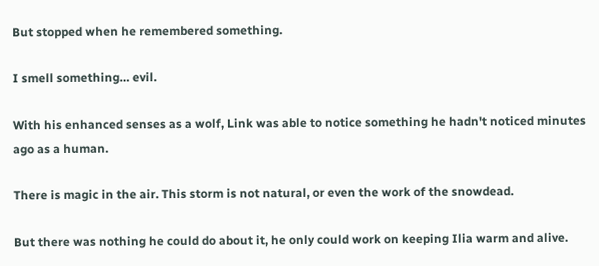But stopped when he remembered something.

I smell something… evil.

With his enhanced senses as a wolf, Link was able to notice something he hadn't noticed minutes ago as a human.

There is magic in the air. This storm is not natural, or even the work of the snowdead.

But there was nothing he could do about it, he only could work on keeping Ilia warm and alive.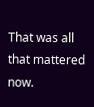That was all that mattered now.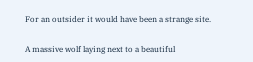For an outsider it would have been a strange site.

A massive wolf laying next to a beautiful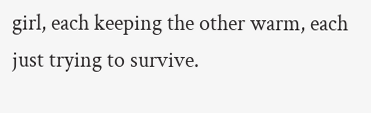girl, each keeping the other warm, each just trying to survive.